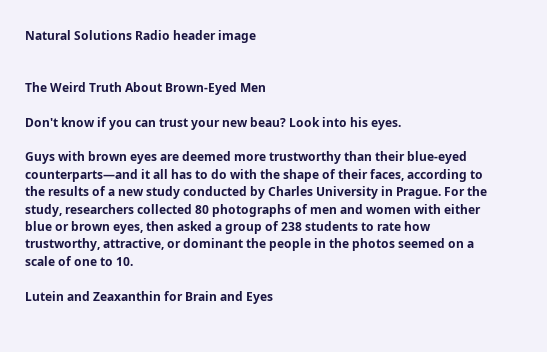Natural Solutions Radio header image


The Weird Truth About Brown-Eyed Men

Don't know if you can trust your new beau? Look into his eyes.

Guys with brown eyes are deemed more trustworthy than their blue-eyed counterparts—and it all has to do with the shape of their faces, according to the results of a new study conducted by Charles University in Prague. For the study, researchers collected 80 photographs of men and women with either blue or brown eyes, then asked a group of 238 students to rate how trustworthy, attractive, or dominant the people in the photos seemed on a scale of one to 10.

Lutein and Zeaxanthin for Brain and Eyes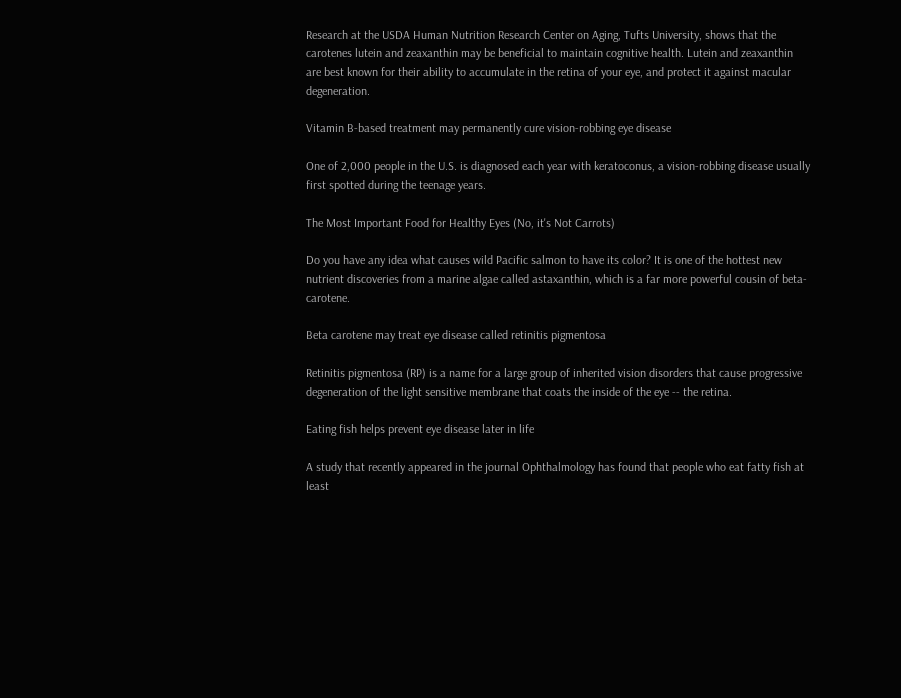Research at the USDA Human Nutrition Research Center on Aging, Tufts University, shows that the carotenes lutein and zeaxanthin may be beneficial to maintain cognitive health. Lutein and zeaxanthin are best known for their ability to accumulate in the retina of your eye, and protect it against macular degeneration.

Vitamin B-based treatment may permanently cure vision-robbing eye disease

One of 2,000 people in the U.S. is diagnosed each year with keratoconus, a vision-robbing disease usually first spotted during the teenage years.

The Most Important Food for Healthy Eyes (No, it's Not Carrots)

Do you have any idea what causes wild Pacific salmon to have its color? It is one of the hottest new nutrient discoveries from a marine algae called astaxanthin, which is a far more powerful cousin of beta-carotene.

Beta carotene may treat eye disease called retinitis pigmentosa

Retinitis pigmentosa (RP) is a name for a large group of inherited vision disorders that cause progressive degeneration of the light sensitive membrane that coats the inside of the eye -- the retina.

Eating fish helps prevent eye disease later in life

A study that recently appeared in the journal Ophthalmology has found that people who eat fatty fish at least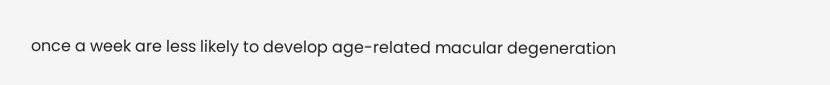once a week are less likely to develop age-related macular degeneration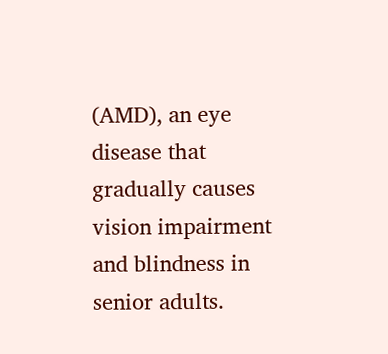(AMD), an eye disease that gradually causes vision impairment and blindness in senior adults.